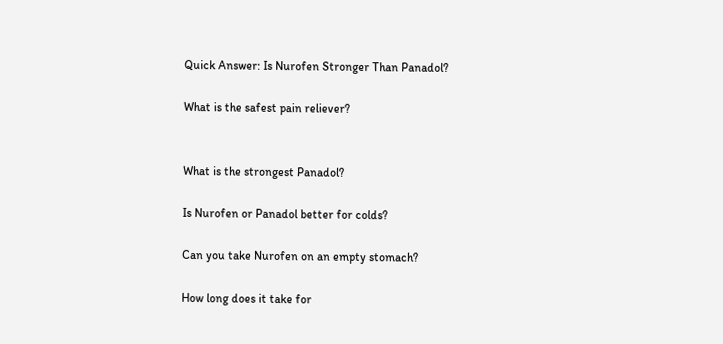Quick Answer: Is Nurofen Stronger Than Panadol?

What is the safest pain reliever?


What is the strongest Panadol?

Is Nurofen or Panadol better for colds?

Can you take Nurofen on an empty stomach?

How long does it take for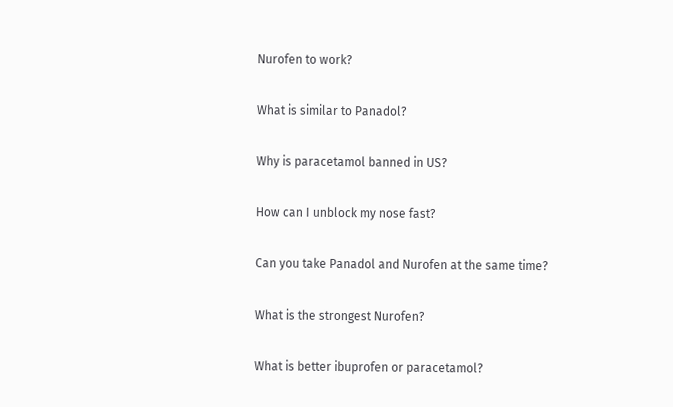Nurofen to work?

What is similar to Panadol?

Why is paracetamol banned in US?

How can I unblock my nose fast?

Can you take Panadol and Nurofen at the same time?

What is the strongest Nurofen?

What is better ibuprofen or paracetamol?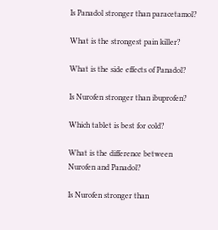Is Panadol stronger than paracetamol?

What is the strongest pain killer?

What is the side effects of Panadol?

Is Nurofen stronger than ibuprofen?

Which tablet is best for cold?

What is the difference between Nurofen and Panadol?

Is Nurofen stronger than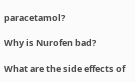paracetamol?

Why is Nurofen bad?

What are the side effects of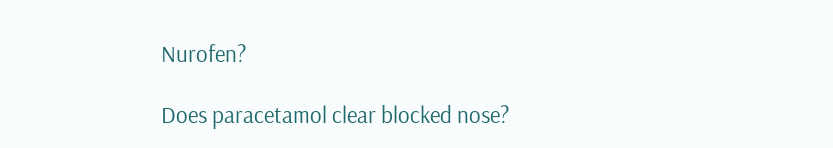Nurofen?

Does paracetamol clear blocked nose?